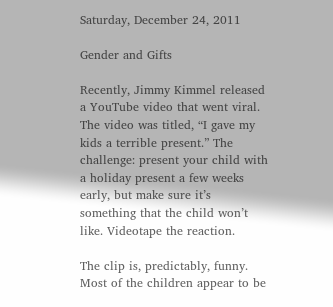Saturday, December 24, 2011

Gender and Gifts

Recently, Jimmy Kimmel released a YouTube video that went viral. The video was titled, “I gave my kids a terrible present.” The challenge: present your child with a holiday present a few weeks early, but make sure it’s something that the child won’t like. Videotape the reaction.

The clip is, predictably, funny. Most of the children appear to be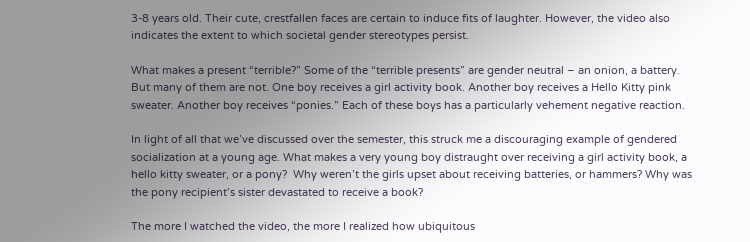3-8 years old. Their cute, crestfallen faces are certain to induce fits of laughter. However, the video also indicates the extent to which societal gender stereotypes persist.

What makes a present “terrible?” Some of the “terrible presents” are gender neutral – an onion, a battery. But many of them are not. One boy receives a girl activity book. Another boy receives a Hello Kitty pink sweater. Another boy receives “ponies.” Each of these boys has a particularly vehement negative reaction.

In light of all that we’ve discussed over the semester, this struck me a discouraging example of gendered socialization at a young age. What makes a very young boy distraught over receiving a girl activity book, a hello kitty sweater, or a pony?  Why weren’t the girls upset about receiving batteries, or hammers? Why was the pony recipient’s sister devastated to receive a book?

The more I watched the video, the more I realized how ubiquitous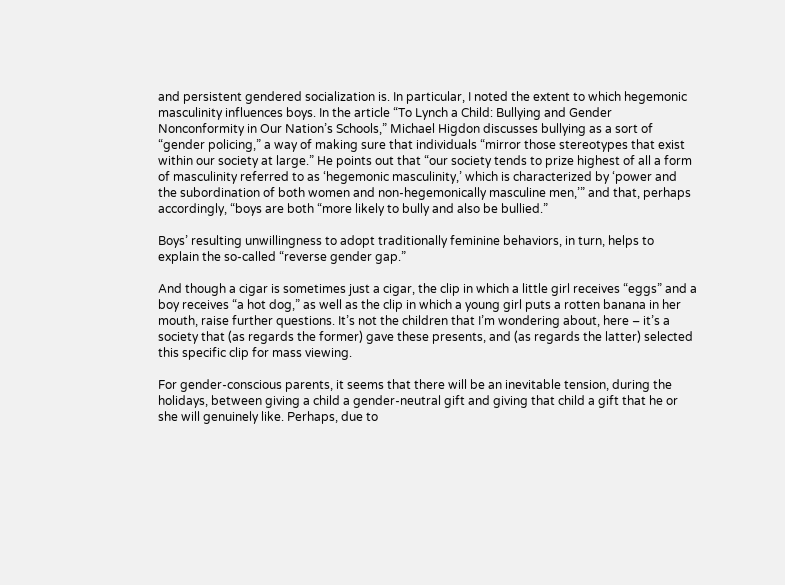and persistent gendered socialization is. In particular, I noted the extent to which hegemonic masculinity influences boys. In the article “To Lynch a Child: Bullying and Gender Nonconformity in Our Nation’s Schools,” Michael Higdon discusses bullying as a sort of “gender policing,” a way of making sure that individuals “mirror those stereotypes that exist within our society at large.” He points out that “our society tends to prize highest of all a form of masculinity referred to as ‘hegemonic masculinity,’ which is characterized by ‘power and the subordination of both women and non-hegemonically masculine men,’” and that, perhaps accordingly, “boys are both “more likely to bully and also be bullied.”

Boys’ resulting unwillingness to adopt traditionally feminine behaviors, in turn, helps to explain the so-called “reverse gender gap.”

And though a cigar is sometimes just a cigar, the clip in which a little girl receives “eggs” and a boy receives “a hot dog,” as well as the clip in which a young girl puts a rotten banana in her mouth, raise further questions. It’s not the children that I’m wondering about, here – it’s a society that (as regards the former) gave these presents, and (as regards the latter) selected this specific clip for mass viewing.

For gender-conscious parents, it seems that there will be an inevitable tension, during the holidays, between giving a child a gender-neutral gift and giving that child a gift that he or she will genuinely like. Perhaps, due to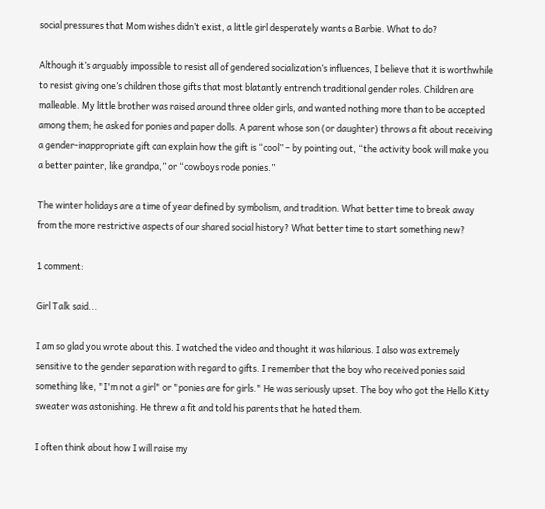social pressures that Mom wishes didn’t exist, a little girl desperately wants a Barbie. What to do?

Although it’s arguably impossible to resist all of gendered socialization’s influences, I believe that it is worthwhile to resist giving one’s children those gifts that most blatantly entrench traditional gender roles. Children are malleable. My little brother was raised around three older girls, and wanted nothing more than to be accepted among them; he asked for ponies and paper dolls. A parent whose son (or daughter) throws a fit about receiving a gender-inappropriate gift can explain how the gift is “cool” – by pointing out, “the activity book will make you a better painter, like grandpa,” or “cowboys rode ponies.”

The winter holidays are a time of year defined by symbolism, and tradition. What better time to break away from the more restrictive aspects of our shared social history? What better time to start something new?

1 comment:

Girl Talk said...

I am so glad you wrote about this. I watched the video and thought it was hilarious. I also was extremely sensitive to the gender separation with regard to gifts. I remember that the boy who received ponies said something like, "I'm not a girl" or "ponies are for girls." He was seriously upset. The boy who got the Hello Kitty sweater was astonishing. He threw a fit and told his parents that he hated them.

I often think about how I will raise my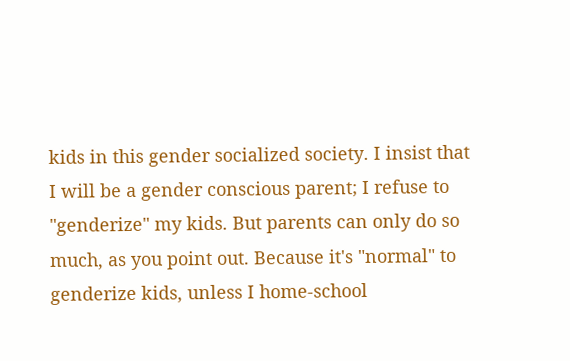kids in this gender socialized society. I insist that I will be a gender conscious parent; I refuse to "genderize" my kids. But parents can only do so much, as you point out. Because it's "normal" to genderize kids, unless I home-school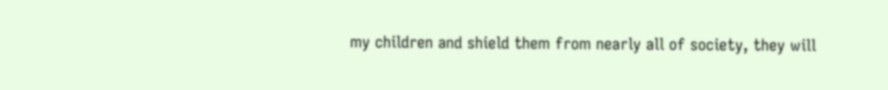my children and shield them from nearly all of society, they will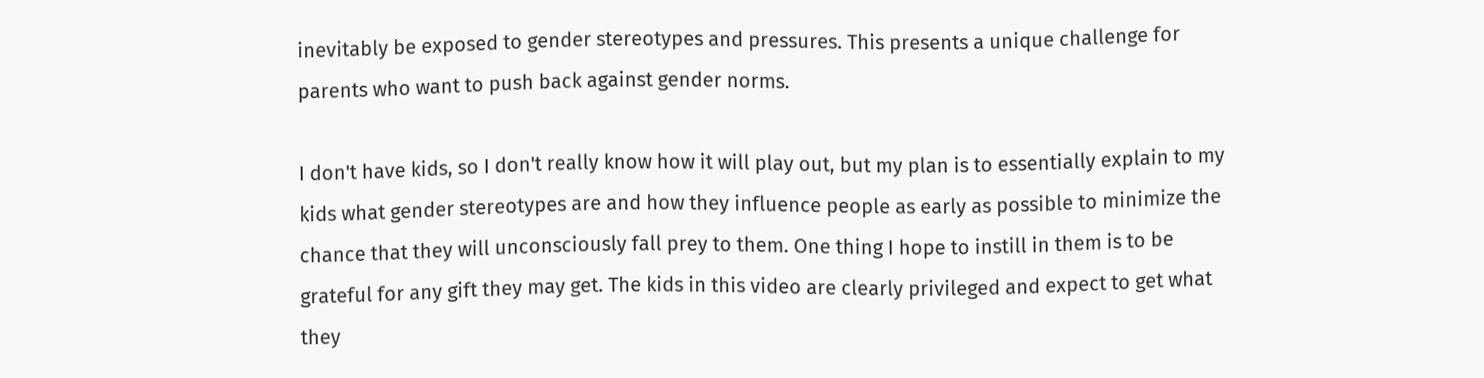inevitably be exposed to gender stereotypes and pressures. This presents a unique challenge for parents who want to push back against gender norms.

I don't have kids, so I don't really know how it will play out, but my plan is to essentially explain to my kids what gender stereotypes are and how they influence people as early as possible to minimize the chance that they will unconsciously fall prey to them. One thing I hope to instill in them is to be grateful for any gift they may get. The kids in this video are clearly privileged and expect to get what they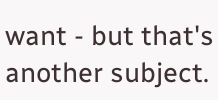want - but that's another subject.